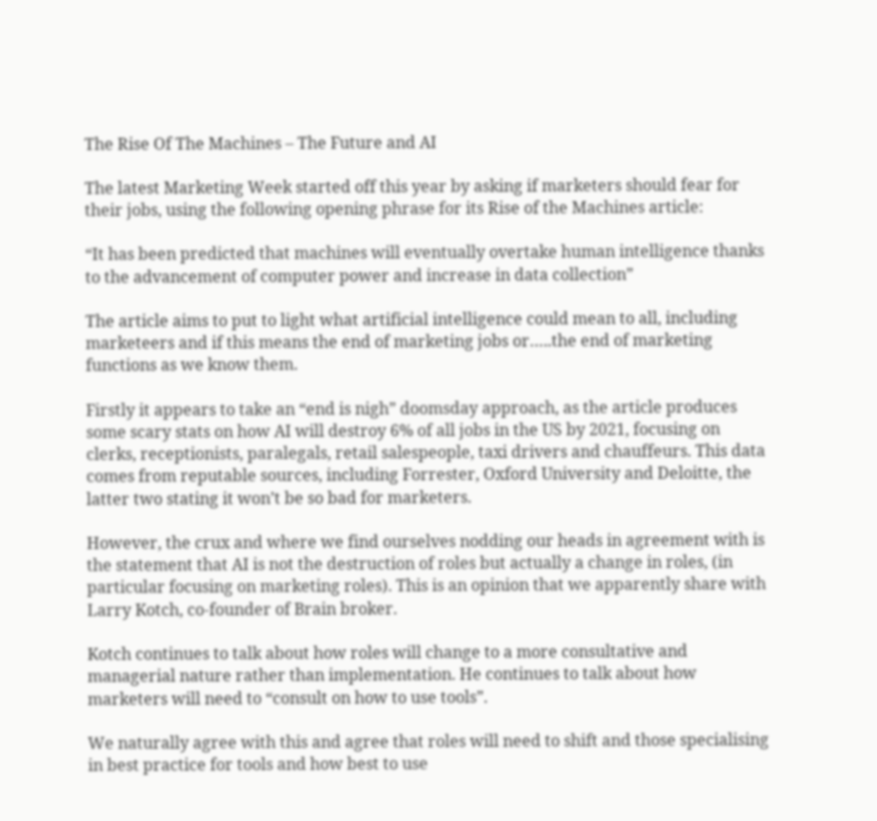The Rise Of The Machines – The Future and AI

The latest Marketing Week started off this year by asking if marketers should fear for their jobs, using the following opening phrase for its Rise of the Machines article:

“It has been predicted that machines will eventually overtake human intelligence thanks to the advancement of computer power and increase in data collection”

The article aims to put to light what artificial intelligence could mean to all, including marketeers and if this means the end of marketing jobs or…..the end of marketing functions as we know them.

Firstly it appears to take an “end is nigh” doomsday approach, as the article produces some scary stats on how AI will destroy 6% of all jobs in the US by 2021, focusing on clerks, receptionists, paralegals, retail salespeople, taxi drivers and chauffeurs. This data comes from reputable sources, including Forrester, Oxford University and Deloitte, the latter two stating it won’t be so bad for marketers.

However, the crux and where we find ourselves nodding our heads in agreement with is the statement that AI is not the destruction of roles but actually a change in roles, (in particular focusing on marketing roles). This is an opinion that we apparently share with Larry Kotch, co-founder of Brain broker.

Kotch continues to talk about how roles will change to a more consultative and managerial nature rather than implementation. He continues to talk about how marketers will need to “consult on how to use tools”.

We naturally agree with this and agree that roles will need to shift and those specialising in best practice for tools and how best to use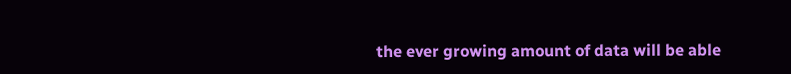the ever growing amount of data will be able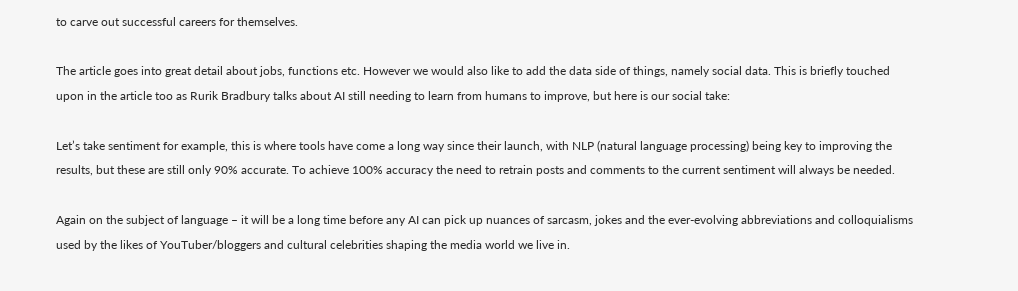to carve out successful careers for themselves.

The article goes into great detail about jobs, functions etc. However we would also like to add the data side of things, namely social data. This is briefly touched upon in the article too as Rurik Bradbury talks about AI still needing to learn from humans to improve, but here is our social take:

Let’s take sentiment for example, this is where tools have come a long way since their launch, with NLP (natural language processing) being key to improving the results, but these are still only 90% accurate. To achieve 100% accuracy the need to retrain posts and comments to the current sentiment will always be needed.

Again on the subject of language – it will be a long time before any AI can pick up nuances of sarcasm, jokes and the ever-evolving abbreviations and colloquialisms used by the likes of YouTuber/bloggers and cultural celebrities shaping the media world we live in.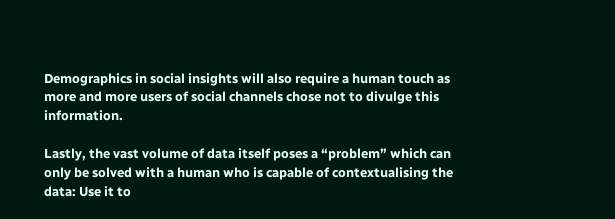Demographics in social insights will also require a human touch as more and more users of social channels chose not to divulge this information.

Lastly, the vast volume of data itself poses a “problem” which can only be solved with a human who is capable of contextualising the data: Use it to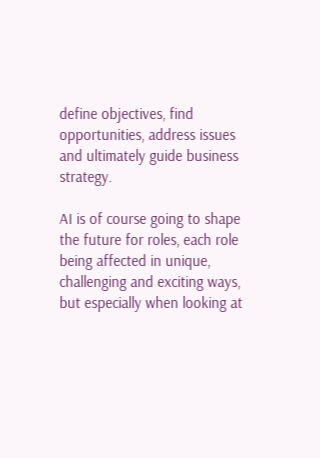define objectives, find opportunities, address issues and ultimately guide business strategy.

AI is of course going to shape the future for roles, each role being affected in unique, challenging and exciting ways, but especially when looking at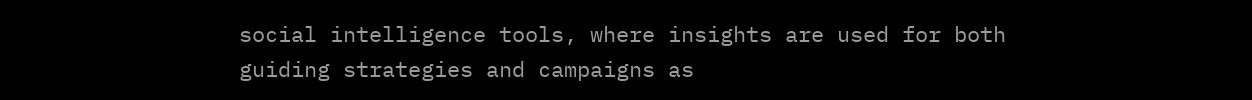social intelligence tools, where insights are used for both guiding strategies and campaigns as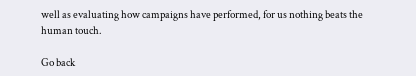well as evaluating how campaigns have performed, for us nothing beats the human touch.

Go back